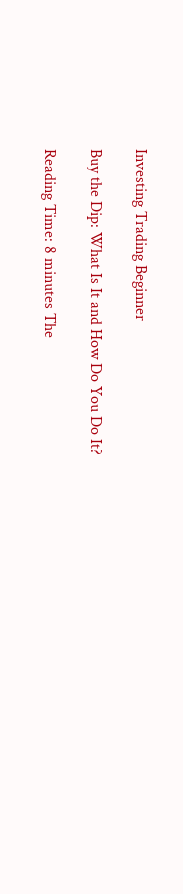Investing Trading Beginner

Buy the Dip: What Is It and How Do You Do It?

Reading Time: 8 minutes The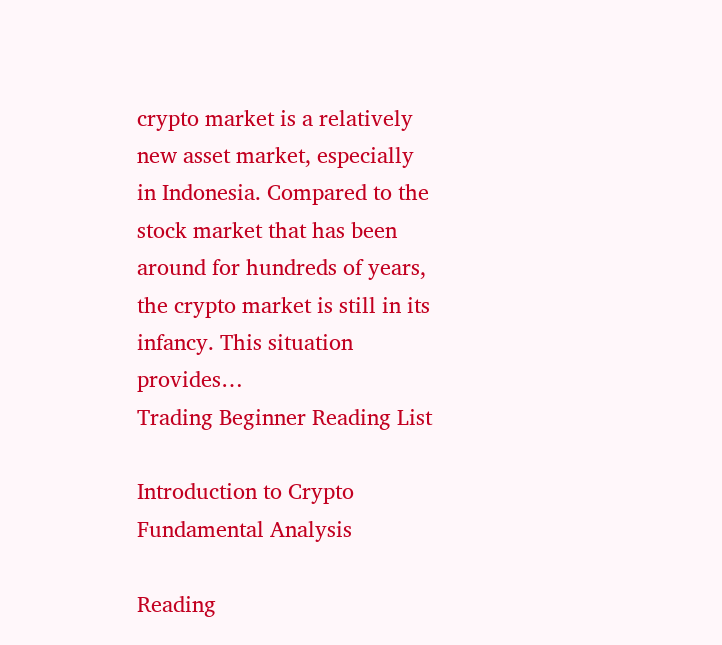crypto market is a relatively new asset market, especially in Indonesia. Compared to the stock market that has been around for hundreds of years, the crypto market is still in its infancy. This situation provides…
Trading Beginner Reading List

Introduction to Crypto Fundamental Analysis

Reading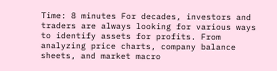Time: 8 minutes For decades, investors and traders are always looking for various ways to identify assets for profits. From analyzing price charts, company balance sheets, and market macro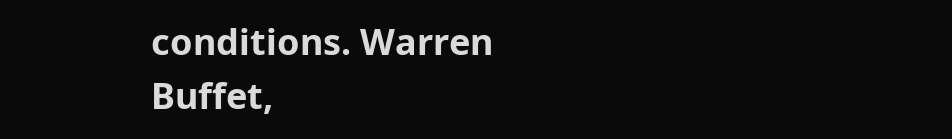conditions. Warren Buffet,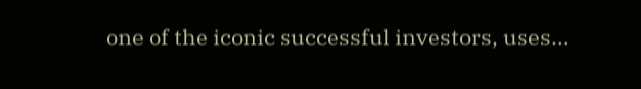one of the iconic successful investors, uses…